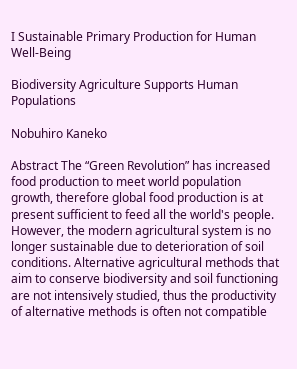I Sustainable Primary Production for Human Well-Being

Biodiversity Agriculture Supports Human Populations

Nobuhiro Kaneko

Abstract The “Green Revolution” has increased food production to meet world population growth, therefore global food production is at present sufficient to feed all the world's people. However, the modern agricultural system is no longer sustainable due to deterioration of soil conditions. Alternative agricultural methods that aim to conserve biodiversity and soil functioning are not intensively studied, thus the productivity of alternative methods is often not compatible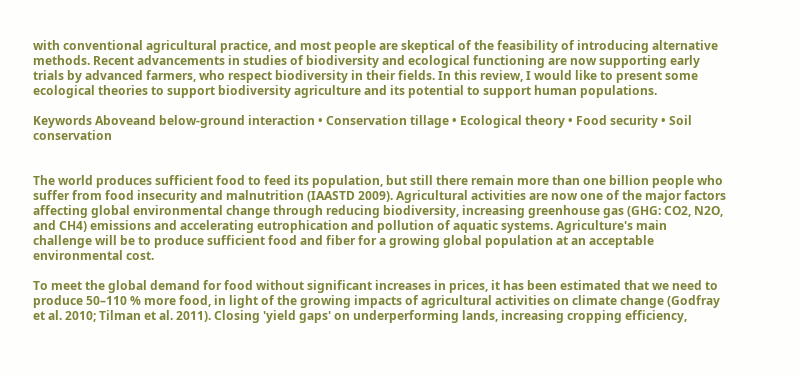with conventional agricultural practice, and most people are skeptical of the feasibility of introducing alternative methods. Recent advancements in studies of biodiversity and ecological functioning are now supporting early trials by advanced farmers, who respect biodiversity in their fields. In this review, I would like to present some ecological theories to support biodiversity agriculture and its potential to support human populations.

Keywords Aboveand below-ground interaction • Conservation tillage • Ecological theory • Food security • Soil conservation


The world produces sufficient food to feed its population, but still there remain more than one billion people who suffer from food insecurity and malnutrition (IAASTD 2009). Agricultural activities are now one of the major factors affecting global environmental change through reducing biodiversity, increasing greenhouse gas (GHG: CO2, N2O, and CH4) emissions and accelerating eutrophication and pollution of aquatic systems. Agriculture's main challenge will be to produce sufficient food and fiber for a growing global population at an acceptable environmental cost.

To meet the global demand for food without significant increases in prices, it has been estimated that we need to produce 50–110 % more food, in light of the growing impacts of agricultural activities on climate change (Godfray et al. 2010; Tilman et al. 2011). Closing 'yield gaps' on underperforming lands, increasing cropping efficiency,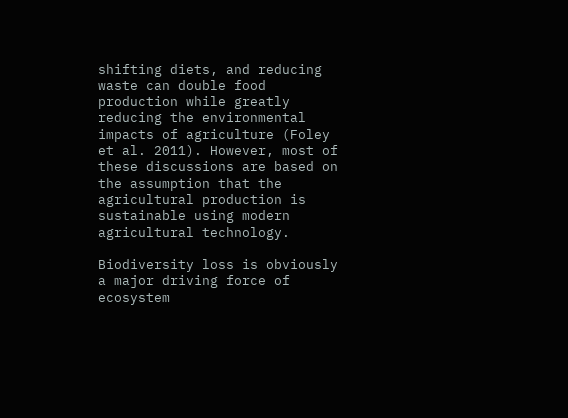shifting diets, and reducing waste can double food production while greatly reducing the environmental impacts of agriculture (Foley et al. 2011). However, most of these discussions are based on the assumption that the agricultural production is sustainable using modern agricultural technology.

Biodiversity loss is obviously a major driving force of ecosystem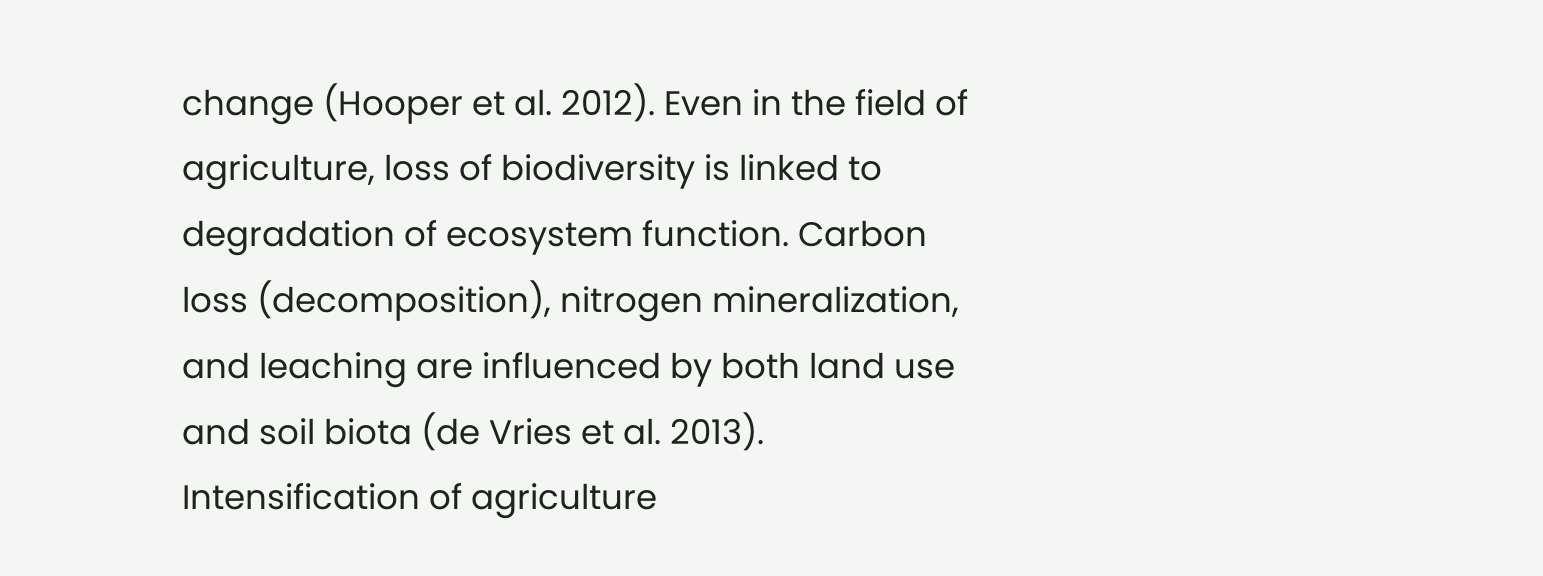change (Hooper et al. 2012). Even in the field of agriculture, loss of biodiversity is linked to degradation of ecosystem function. Carbon loss (decomposition), nitrogen mineralization, and leaching are influenced by both land use and soil biota (de Vries et al. 2013). Intensification of agriculture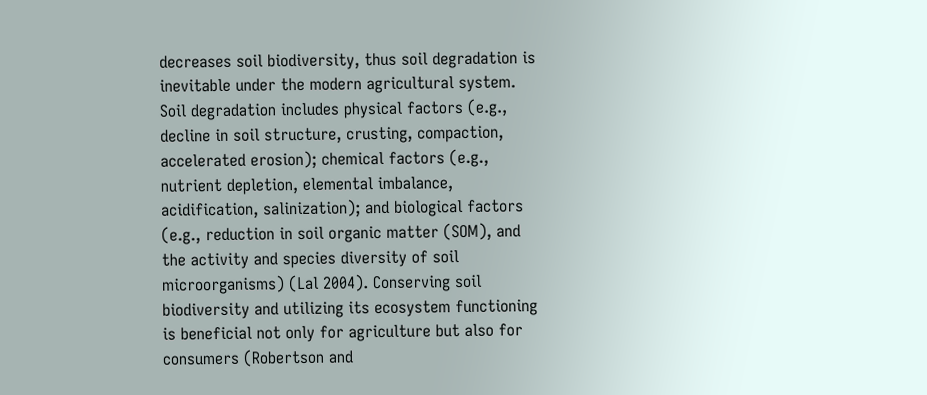decreases soil biodiversity, thus soil degradation is inevitable under the modern agricultural system. Soil degradation includes physical factors (e.g., decline in soil structure, crusting, compaction, accelerated erosion); chemical factors (e.g., nutrient depletion, elemental imbalance, acidification, salinization); and biological factors (e.g., reduction in soil organic matter (SOM), and the activity and species diversity of soil microorganisms) (Lal 2004). Conserving soil biodiversity and utilizing its ecosystem functioning is beneficial not only for agriculture but also for consumers (Robertson and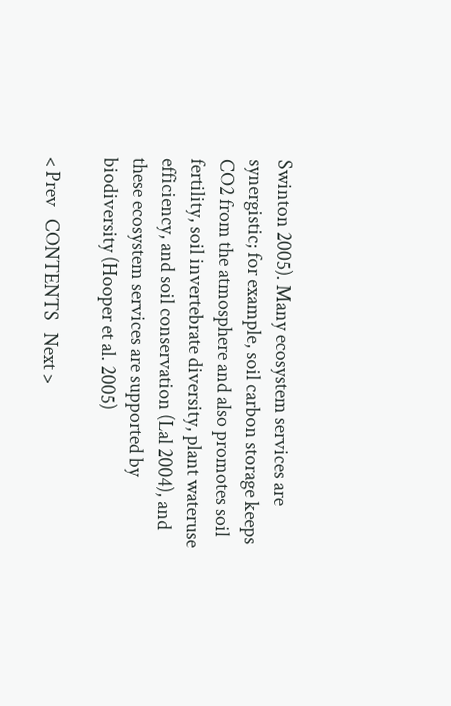Swinton 2005). Many ecosystem services are synergistic; for example, soil carbon storage keeps CO2 from the atmosphere and also promotes soil fertility, soil invertebrate diversity, plant wateruse efficiency, and soil conservation (Lal 2004), and these ecosystem services are supported by biodiversity (Hooper et al. 2005)

< Prev   CONTENTS   Next >